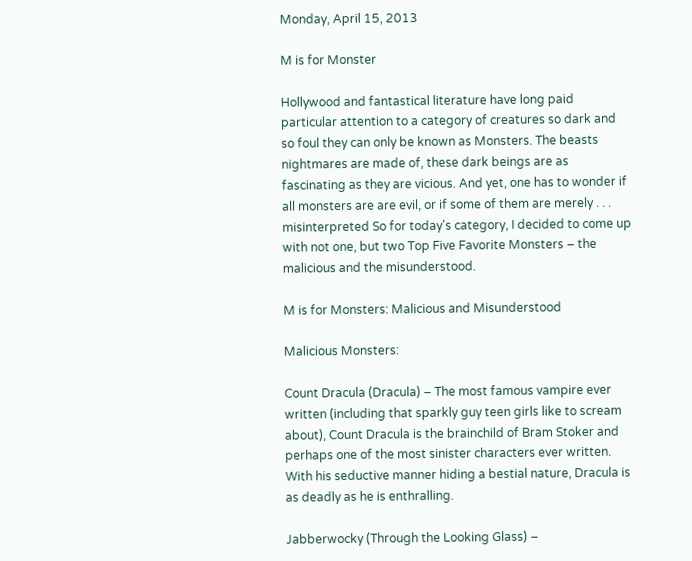Monday, April 15, 2013

M is for Monster

Hollywood and fantastical literature have long paid particular attention to a category of creatures so dark and so foul they can only be known as Monsters. The beasts nightmares are made of, these dark beings are as fascinating as they are vicious. And yet, one has to wonder if all monsters are are evil, or if some of them are merely . . . misinterpreted So for today's category, I decided to come up with not one, but two Top Five Favorite Monsters – the malicious and the misunderstood.

M is for Monsters: Malicious and Misunderstood

Malicious Monsters:

Count Dracula (Dracula) – The most famous vampire ever written (including that sparkly guy teen girls like to scream about), Count Dracula is the brainchild of Bram Stoker and perhaps one of the most sinister characters ever written. With his seductive manner hiding a bestial nature, Dracula is as deadly as he is enthralling.

Jabberwocky (Through the Looking Glass) –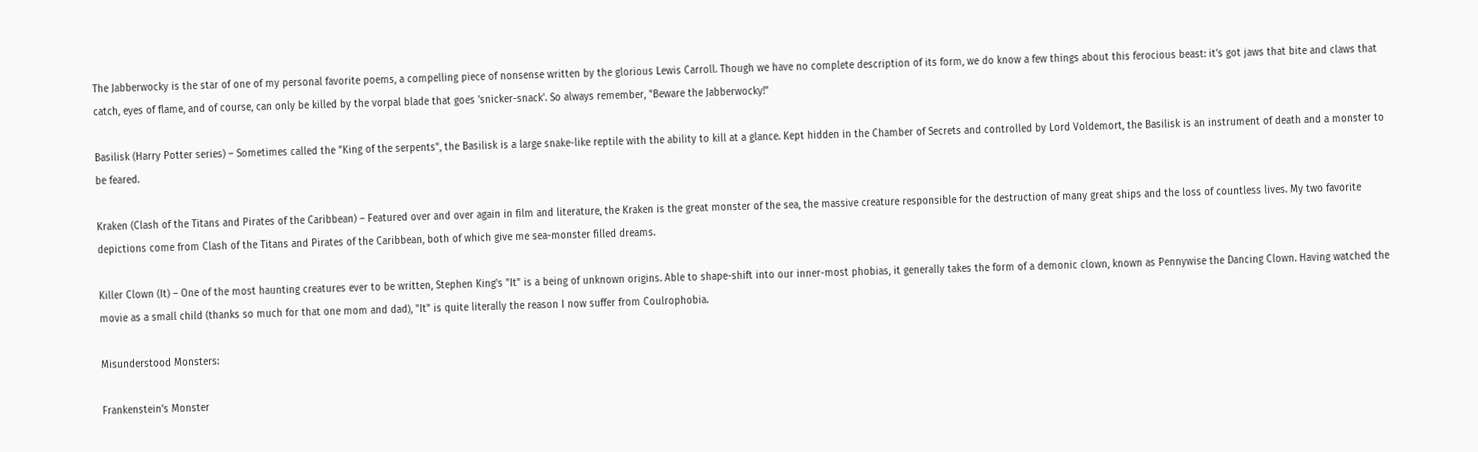The Jabberwocky is the star of one of my personal favorite poems, a compelling piece of nonsense written by the glorious Lewis Carroll. Though we have no complete description of its form, we do know a few things about this ferocious beast: it's got jaws that bite and claws that catch, eyes of flame, and of course, can only be killed by the vorpal blade that goes 'snicker-snack'. So always remember, "Beware the Jabberwocky!"

Basilisk (Harry Potter series) – Sometimes called the "King of the serpents", the Basilisk is a large snake-like reptile with the ability to kill at a glance. Kept hidden in the Chamber of Secrets and controlled by Lord Voldemort, the Basilisk is an instrument of death and a monster to be feared.

Kraken (Clash of the Titans and Pirates of the Caribbean) – Featured over and over again in film and literature, the Kraken is the great monster of the sea, the massive creature responsible for the destruction of many great ships and the loss of countless lives. My two favorite depictions come from Clash of the Titans and Pirates of the Caribbean, both of which give me sea-monster filled dreams.

Killer Clown (It) – One of the most haunting creatures ever to be written, Stephen King's "It" is a being of unknown origins. Able to shape-shift into our inner-most phobias, it generally takes the form of a demonic clown, known as Pennywise the Dancing Clown. Having watched the movie as a small child (thanks so much for that one mom and dad), "It" is quite literally the reason I now suffer from Coulrophobia.

Misunderstood Monsters:

Frankenstein’s Monster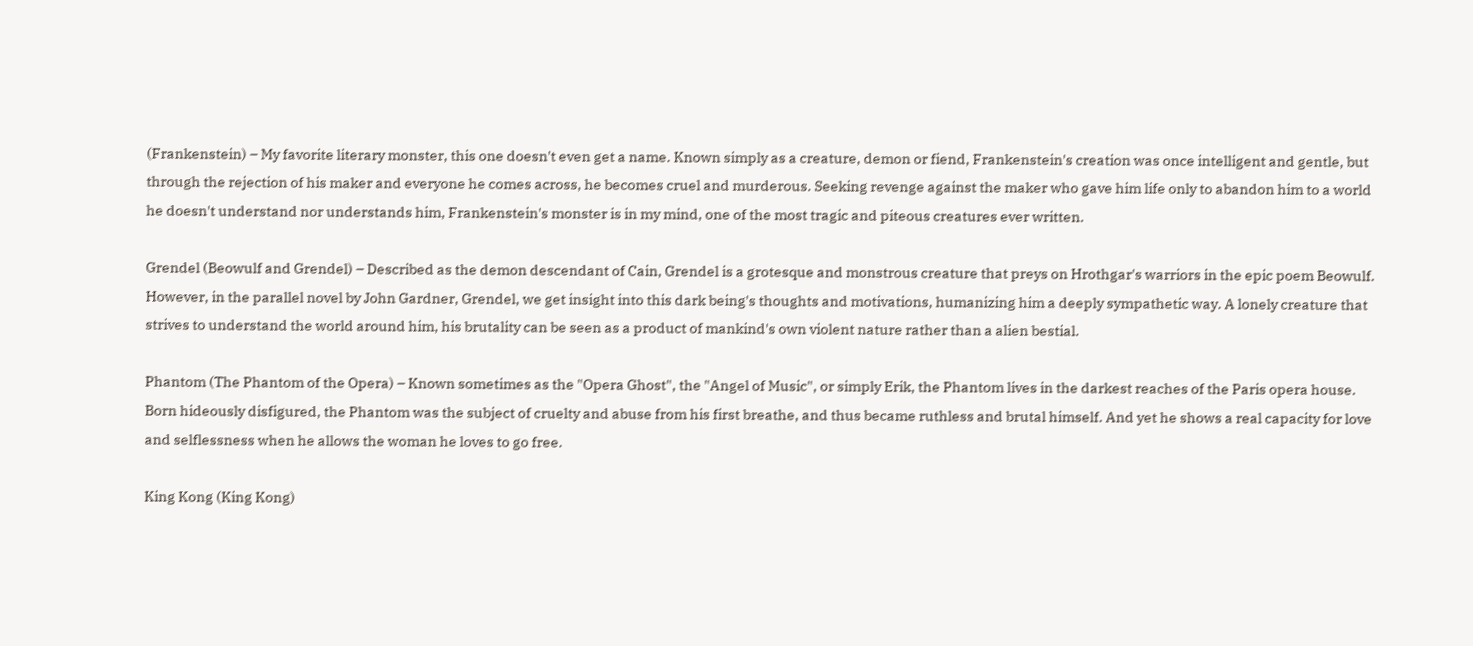(Frankenstein) – My favorite literary monster, this one doesn't even get a name. Known simply as a creature, demon or fiend, Frankenstein's creation was once intelligent and gentle, but through the rejection of his maker and everyone he comes across, he becomes cruel and murderous. Seeking revenge against the maker who gave him life only to abandon him to a world he doesn't understand nor understands him, Frankenstein's monster is in my mind, one of the most tragic and piteous creatures ever written.

Grendel (Beowulf and Grendel) – Described as the demon descendant of Cain, Grendel is a grotesque and monstrous creature that preys on Hrothgar's warriors in the epic poem Beowulf. However, in the parallel novel by John Gardner, Grendel, we get insight into this dark being's thoughts and motivations, humanizing him a deeply sympathetic way. A lonely creature that strives to understand the world around him, his brutality can be seen as a product of mankind's own violent nature rather than a alien bestial.

Phantom (The Phantom of the Opera) – Known sometimes as the "Opera Ghost", the "Angel of Music", or simply Erik, the Phantom lives in the darkest reaches of the Paris opera house. Born hideously disfigured, the Phantom was the subject of cruelty and abuse from his first breathe, and thus became ruthless and brutal himself. And yet he shows a real capacity for love and selflessness when he allows the woman he loves to go free.

King Kong (King Kong)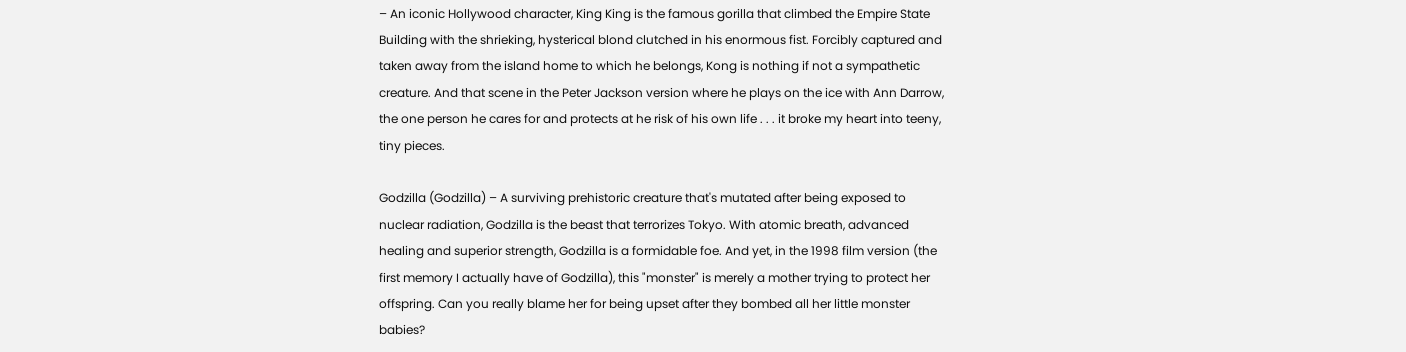– An iconic Hollywood character, King King is the famous gorilla that climbed the Empire State Building with the shrieking, hysterical blond clutched in his enormous fist. Forcibly captured and taken away from the island home to which he belongs, Kong is nothing if not a sympathetic creature. And that scene in the Peter Jackson version where he plays on the ice with Ann Darrow, the one person he cares for and protects at he risk of his own life . . . it broke my heart into teeny, tiny pieces.

Godzilla (Godzilla) – A surviving prehistoric creature that's mutated after being exposed to nuclear radiation, Godzilla is the beast that terrorizes Tokyo. With atomic breath, advanced healing and superior strength, Godzilla is a formidable foe. And yet, in the 1998 film version (the first memory I actually have of Godzilla), this "monster" is merely a mother trying to protect her offspring. Can you really blame her for being upset after they bombed all her little monster babies?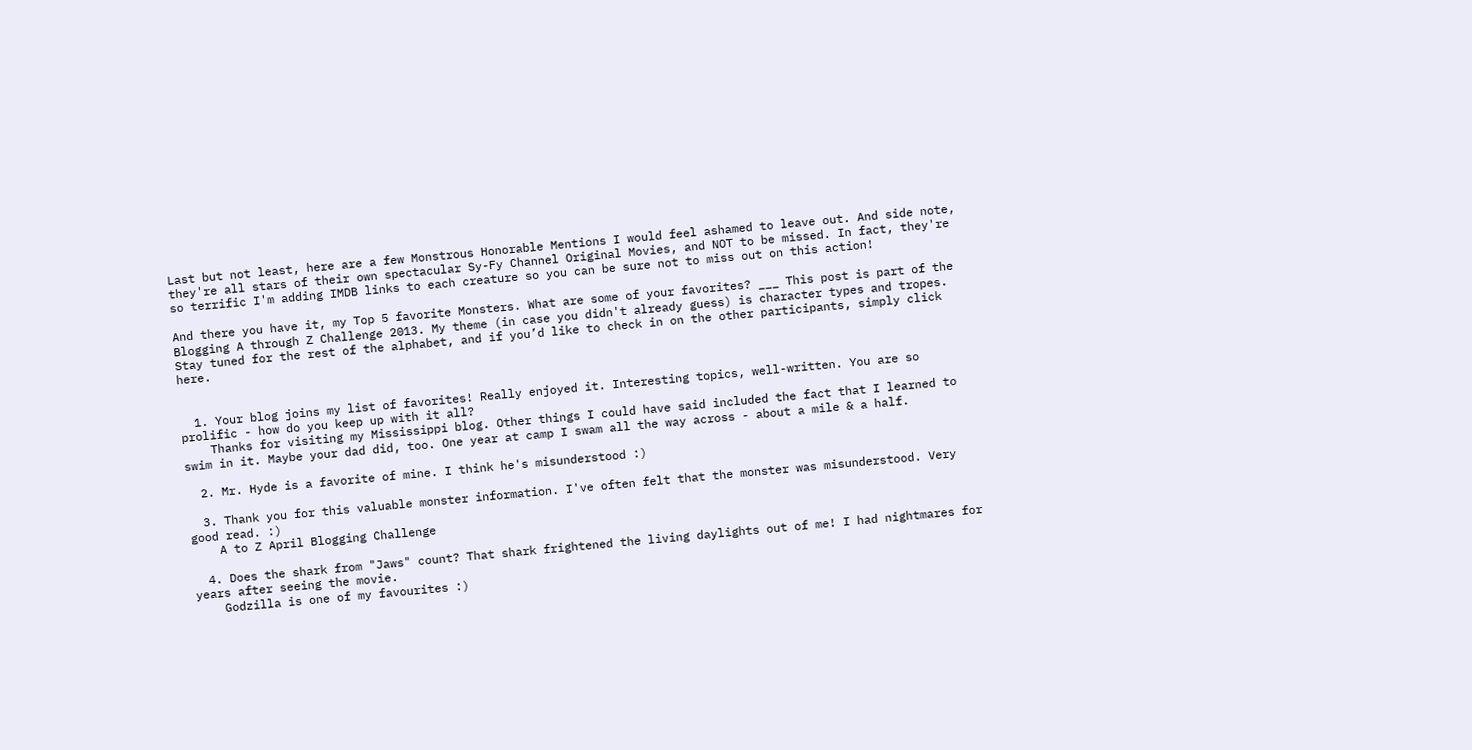Last but not least, here are a few Monstrous Honorable Mentions I would feel ashamed to leave out. And side note, they're all stars of their own spectacular Sy-Fy Channel Original Movies, and NOT to be missed. In fact, they're so terrific I'm adding IMDB links to each creature so you can be sure not to miss out on this action!

And there you have it, my Top 5 favorite Monsters. What are some of your favorites? ___ This post is part of the Blogging A through Z Challenge 2013. My theme (in case you didn't already guess) is character types and tropes. Stay tuned for the rest of the alphabet, and if you’d like to check in on the other participants, simply click here.


  1. Your blog joins my list of favorites! Really enjoyed it. Interesting topics, well-written. You are so prolific - how do you keep up with it all?
    Thanks for visiting my Mississippi blog. Other things I could have said included the fact that I learned to swim in it. Maybe your dad did, too. One year at camp I swam all the way across - about a mile & a half.

  2. Mr. Hyde is a favorite of mine. I think he's misunderstood :)

  3. Thank you for this valuable monster information. I've often felt that the monster was misunderstood. Very good read. :)
    A to Z April Blogging Challenge

  4. Does the shark from "Jaws" count? That shark frightened the living daylights out of me! I had nightmares for years after seeing the movie.
    Godzilla is one of my favourites :)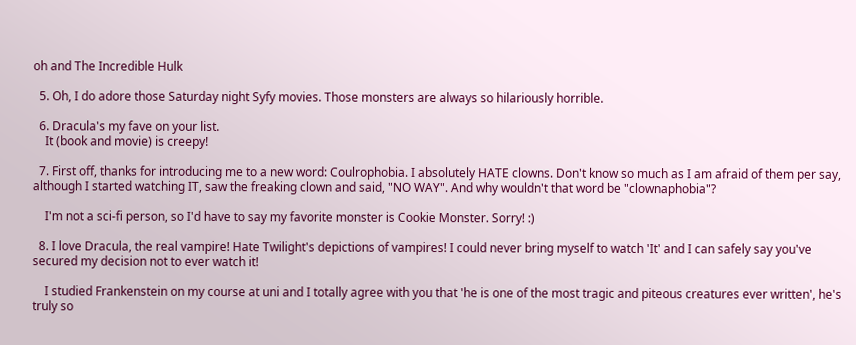oh and The Incredible Hulk

  5. Oh, I do adore those Saturday night Syfy movies. Those monsters are always so hilariously horrible.

  6. Dracula's my fave on your list.
    It (book and movie) is creepy!

  7. First off, thanks for introducing me to a new word: Coulrophobia. I absolutely HATE clowns. Don't know so much as I am afraid of them per say, although I started watching IT, saw the freaking clown and said, "NO WAY". And why wouldn't that word be "clownaphobia"?

    I'm not a sci-fi person, so I'd have to say my favorite monster is Cookie Monster. Sorry! :)

  8. I love Dracula, the real vampire! Hate Twilight's depictions of vampires! I could never bring myself to watch 'It' and I can safely say you've secured my decision not to ever watch it!

    I studied Frankenstein on my course at uni and I totally agree with you that 'he is one of the most tragic and piteous creatures ever written', he's truly so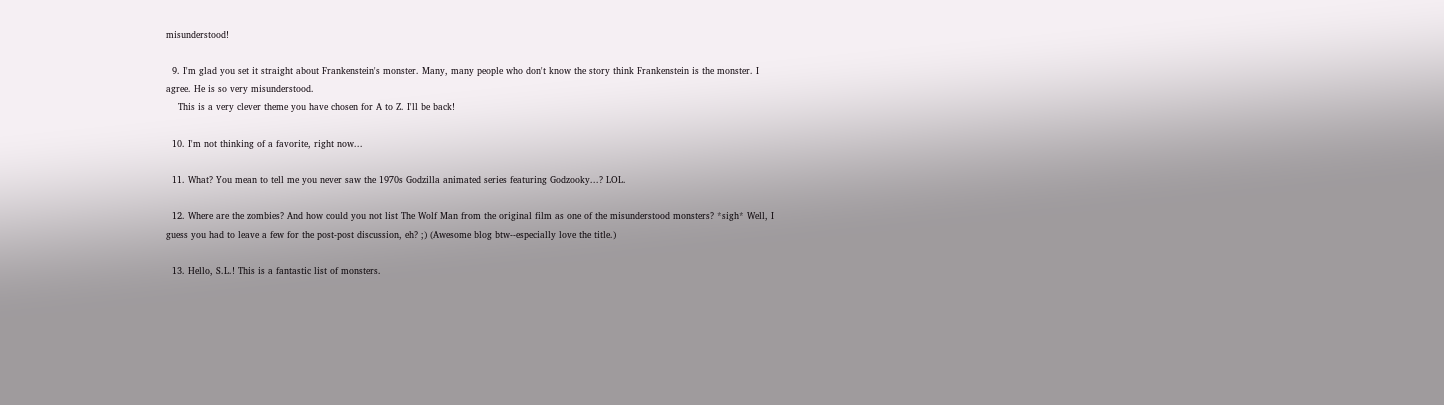misunderstood!

  9. I'm glad you set it straight about Frankenstein's monster. Many, many people who don't know the story think Frankenstein is the monster. I agree. He is so very misunderstood.
    This is a very clever theme you have chosen for A to Z. I'll be back!

  10. I'm not thinking of a favorite, right now...

  11. What? You mean to tell me you never saw the 1970s Godzilla animated series featuring Godzooky...? LOL.

  12. Where are the zombies? And how could you not list The Wolf Man from the original film as one of the misunderstood monsters? *sigh* Well, I guess you had to leave a few for the post-post discussion, eh? ;) (Awesome blog btw--especially love the title.)

  13. Hello, S.L.! This is a fantastic list of monsters.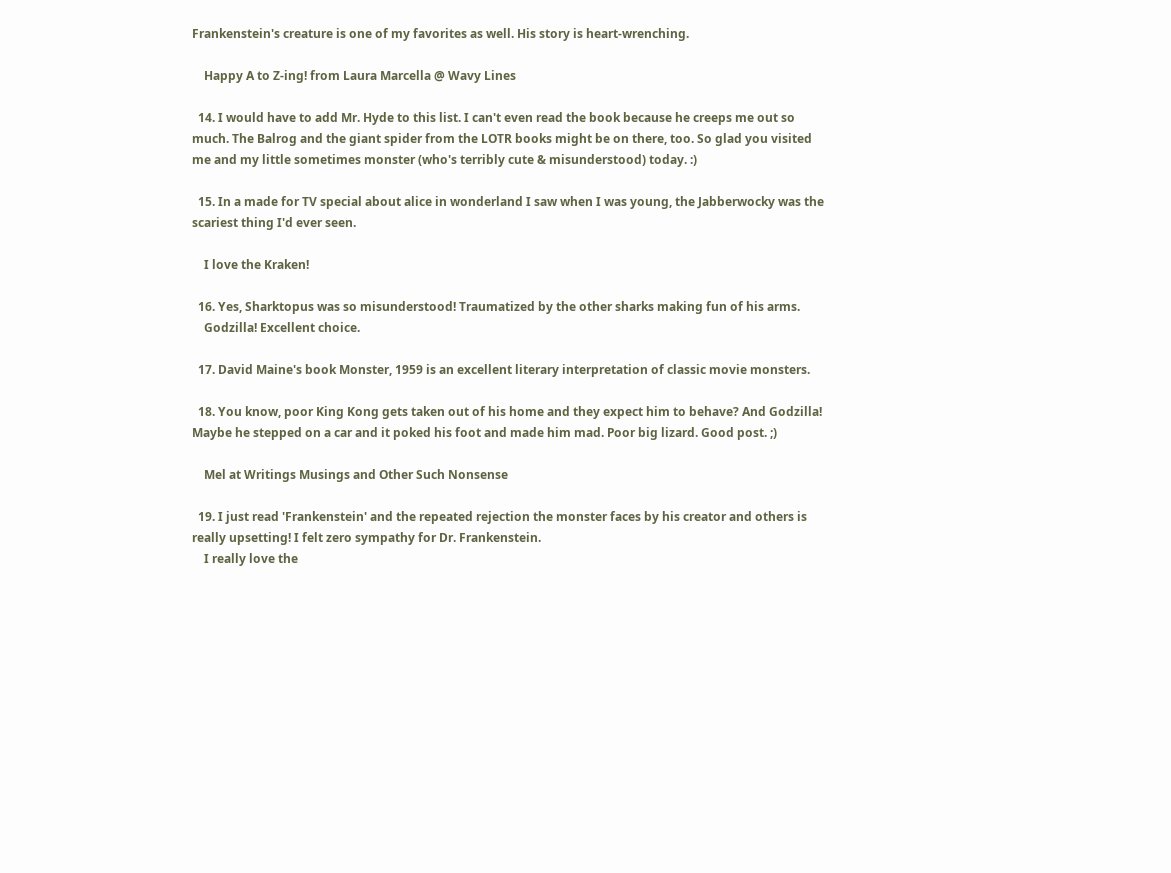Frankenstein's creature is one of my favorites as well. His story is heart-wrenching.

    Happy A to Z-ing! from Laura Marcella @ Wavy Lines

  14. I would have to add Mr. Hyde to this list. I can't even read the book because he creeps me out so much. The Balrog and the giant spider from the LOTR books might be on there, too. So glad you visited me and my little sometimes monster (who's terribly cute & misunderstood) today. :)

  15. In a made for TV special about alice in wonderland I saw when I was young, the Jabberwocky was the scariest thing I'd ever seen.

    I love the Kraken!

  16. Yes, Sharktopus was so misunderstood! Traumatized by the other sharks making fun of his arms.
    Godzilla! Excellent choice.

  17. David Maine's book Monster, 1959 is an excellent literary interpretation of classic movie monsters.

  18. You know, poor King Kong gets taken out of his home and they expect him to behave? And Godzilla! Maybe he stepped on a car and it poked his foot and made him mad. Poor big lizard. Good post. ;)

    Mel at Writings Musings and Other Such Nonsense

  19. I just read 'Frankenstein' and the repeated rejection the monster faces by his creator and others is really upsetting! I felt zero sympathy for Dr. Frankenstein.
    I really love the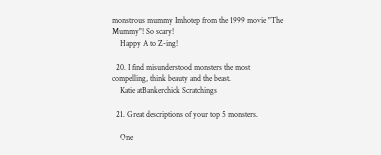monstrous mummy Imhotep from the 1999 movie "The Mummy"! So scary!
    Happy A to Z-ing!

  20. I find misunderstood monsters the most compelling, think beauty and the beast.
    Katie atBankerchick Scratchings

  21. Great descriptions of your top 5 monsters.

    One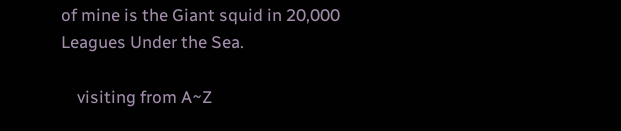of mine is the Giant squid in 20,000 Leagues Under the Sea.

    visiting from A~Z